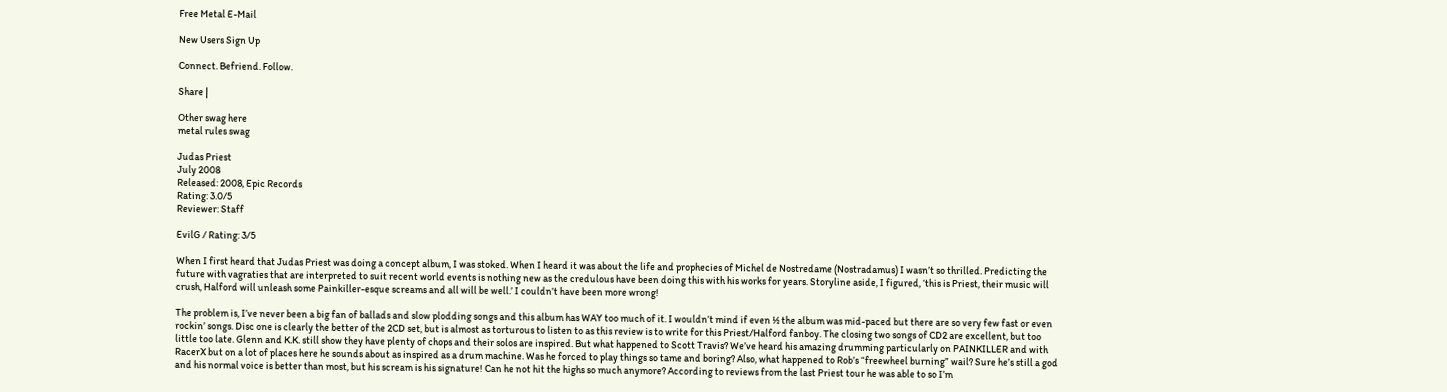Free Metal E-Mail

New Users Sign Up

Connect. Befriend. Follow.

Share |

Other swag here
metal rules swag

Judas Priest
July 2008
Released: 2008, Epic Records
Rating: 3.0/5
Reviewer: Staff

EvilG / Rating: 3/5

When I first heard that Judas Priest was doing a concept album, I was stoked. When I heard it was about the life and prophecies of Michel de Nostredame (Nostradamus) I wasn’t so thrilled. Predicting the future with vagraties that are interpreted to suit recent world events is nothing new as the credulous have been doing this with his works for years. Storyline aside, I figured, ‘this is Priest, their music will crush, Halford will unleash some Painkiller-esque screams and all will be well.’ I couldn’t have been more wrong!

The problem is, I’ve never been a big fan of ballads and slow plodding songs and this album has WAY too much of it. I wouldn’t mind if even ½ the album was mid-paced but there are so very few fast or even rockin’ songs. Disc one is clearly the better of the 2CD set, but is almost as torturous to listen to as this review is to write for this Priest/Halford fanboy. The closing two songs of CD2 are excellent, but too little too late. Glenn and K.K. still show they have plenty of chops and their solos are inspired. But what happened to Scott Travis? We’ve heard his amazing drumming particularly on PAINKILLER and with RacerX but on a lot of places here he sounds about as inspired as a drum machine. Was he forced to play things so tame and boring? Also, what happened to Rob’s “freewheel burning” wail? Sure he’s still a god and his normal voice is better than most, but his scream is his signature! Can he not hit the highs so much anymore? According to reviews from the last Priest tour he was able to so I’m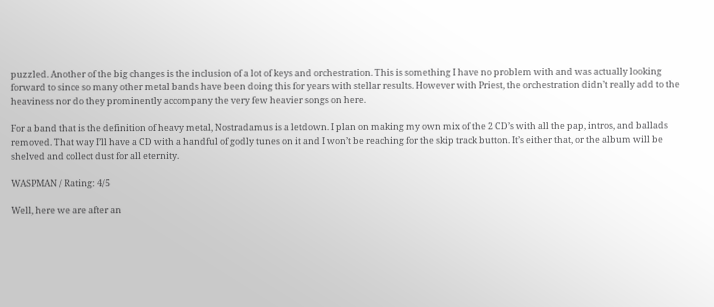puzzled. Another of the big changes is the inclusion of a lot of keys and orchestration. This is something I have no problem with and was actually looking forward to since so many other metal bands have been doing this for years with stellar results. However with Priest, the orchestration didn’t really add to the heaviness nor do they prominently accompany the very few heavier songs on here.

For a band that is the definition of heavy metal, Nostradamus is a letdown. I plan on making my own mix of the 2 CD’s with all the pap, intros, and ballads removed. That way I’ll have a CD with a handful of godly tunes on it and I won’t be reaching for the skip track button. It’s either that, or the album will be shelved and collect dust for all eternity.

WASPMAN / Rating: 4/5

Well, here we are after an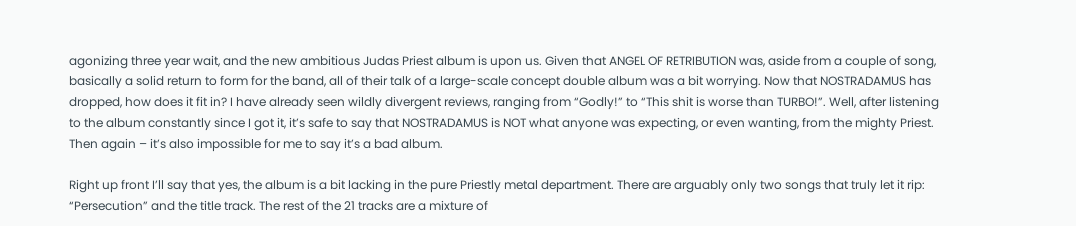agonizing three year wait, and the new ambitious Judas Priest album is upon us. Given that ANGEL OF RETRIBUTION was, aside from a couple of song, basically a solid return to form for the band, all of their talk of a large-scale concept double album was a bit worrying. Now that NOSTRADAMUS has dropped, how does it fit in? I have already seen wildly divergent reviews, ranging from “Godly!” to “This shit is worse than TURBO!”. Well, after listening to the album constantly since I got it, it’s safe to say that NOSTRADAMUS is NOT what anyone was expecting, or even wanting, from the mighty Priest. Then again – it’s also impossible for me to say it’s a bad album.

Right up front I’ll say that yes, the album is a bit lacking in the pure Priestly metal department. There are arguably only two songs that truly let it rip: “Persecution” and the title track. The rest of the 21 tracks are a mixture of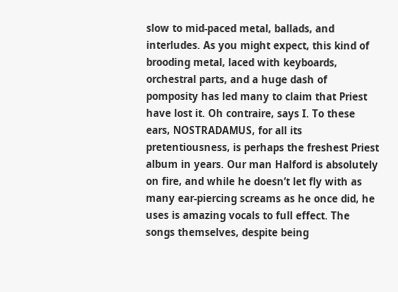slow to mid-paced metal, ballads, and interludes. As you might expect, this kind of brooding metal, laced with keyboards, orchestral parts, and a huge dash of pomposity has led many to claim that Priest have lost it. Oh contraire, says I. To these ears, NOSTRADAMUS, for all its pretentiousness, is perhaps the freshest Priest album in years. Our man Halford is absolutely on fire, and while he doesn’t let fly with as many ear-piercing screams as he once did, he uses is amazing vocals to full effect. The songs themselves, despite being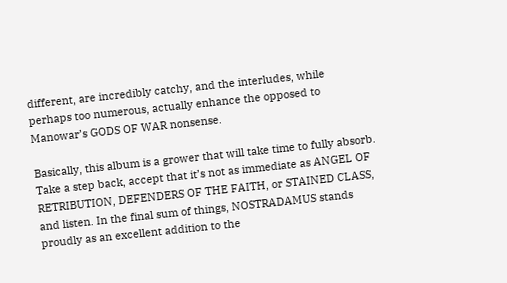different, are incredibly catchy, and the interludes, while perhaps too numerous, actually enhance the opposed to Manowar’s GODS OF WAR nonsense.

Basically, this album is a grower that will take time to fully absorb. Take a step back, accept that it’s not as immediate as ANGEL OF RETRIBUTION, DEFENDERS OF THE FAITH, or STAINED CLASS, and listen. In the final sum of things, NOSTRADAMUS stands proudly as an excellent addition to the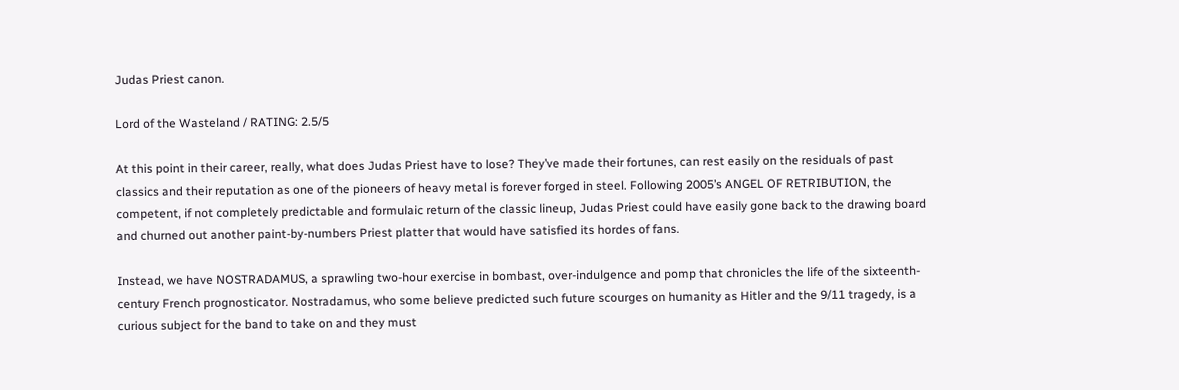Judas Priest canon.

Lord of the Wasteland / RATING: 2.5/5

At this point in their career, really, what does Judas Priest have to lose? They’ve made their fortunes, can rest easily on the residuals of past classics and their reputation as one of the pioneers of heavy metal is forever forged in steel. Following 2005’s ANGEL OF RETRIBUTION, the competent, if not completely predictable and formulaic return of the classic lineup, Judas Priest could have easily gone back to the drawing board and churned out another paint-by-numbers Priest platter that would have satisfied its hordes of fans.

Instead, we have NOSTRADAMUS, a sprawling two-hour exercise in bombast, over-indulgence and pomp that chronicles the life of the sixteenth-century French prognosticator. Nostradamus, who some believe predicted such future scourges on humanity as Hitler and the 9/11 tragedy, is a curious subject for the band to take on and they must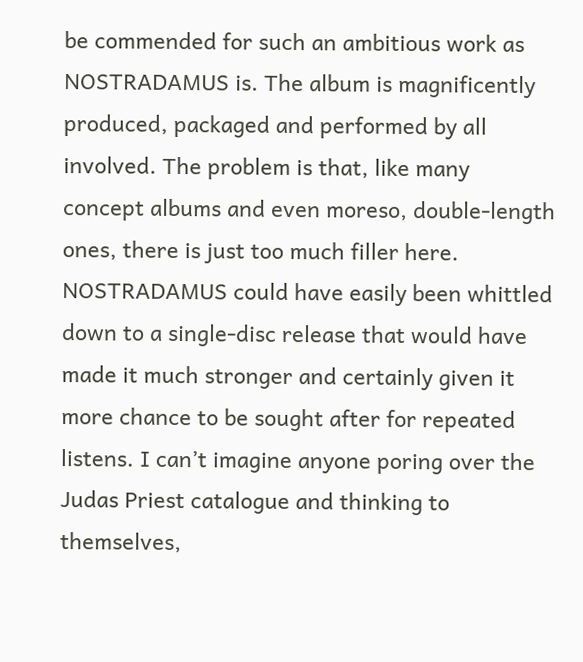be commended for such an ambitious work as NOSTRADAMUS is. The album is magnificently produced, packaged and performed by all involved. The problem is that, like many concept albums and even moreso, double-length ones, there is just too much filler here. NOSTRADAMUS could have easily been whittled down to a single-disc release that would have made it much stronger and certainly given it more chance to be sought after for repeated listens. I can’t imagine anyone poring over the Judas Priest catalogue and thinking to themselves,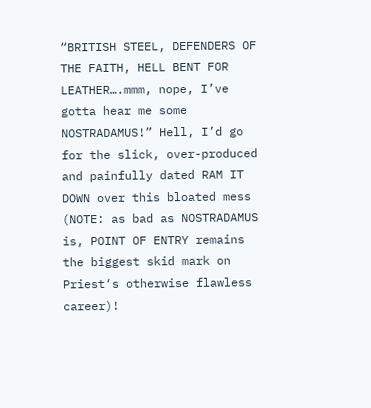“BRITISH STEEL, DEFENDERS OF THE FAITH, HELL BENT FOR LEATHER….mmm, nope, I’ve gotta hear me some NOSTRADAMUS!” Hell, I’d go for the slick, over-produced and painfully dated RAM IT DOWN over this bloated mess (NOTE: as bad as NOSTRADAMUS is, POINT OF ENTRY remains the biggest skid mark on Priest‘s otherwise flawless career)!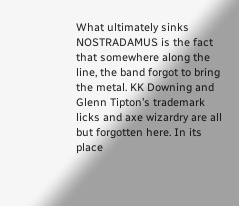What ultimately sinks NOSTRADAMUS is the fact that somewhere along the line, the band forgot to bring the metal. KK Downing and Glenn Tipton’s trademark licks and axe wizardry are all but forgotten here. In its place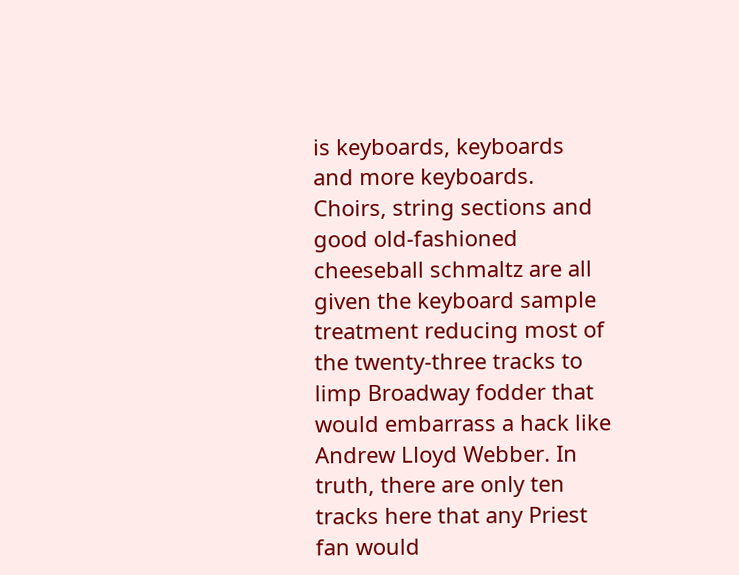is keyboards, keyboards and more keyboards. Choirs, string sections and good old-fashioned cheeseball schmaltz are all given the keyboard sample treatment reducing most of the twenty-three tracks to limp Broadway fodder that would embarrass a hack like Andrew Lloyd Webber. In truth, there are only ten tracks here that any Priest fan would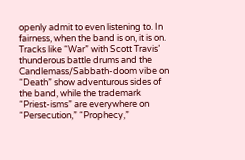openly admit to even listening to. In fairness, when the band is on, it is on. Tracks like “War” with Scott Travis’ thunderous battle drums and the Candlemass/Sabbath-doom vibe on “Death” show adventurous sides of the band, while the trademark “Priest-isms” are everywhere on “Persecution,” “Prophecy,”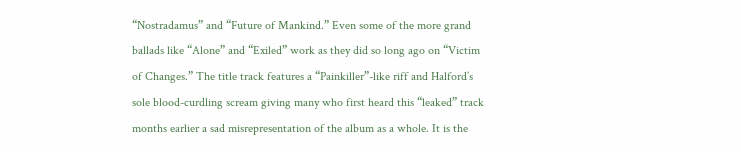“Nostradamus” and “Future of Mankind.” Even some of the more grand ballads like “Alone” and “Exiled” work as they did so long ago on “Victim of Changes.” The title track features a “Painkiller”-like riff and Halford’s sole blood-curdling scream giving many who first heard this “leaked” track months earlier a sad misrepresentation of the album as a whole. It is the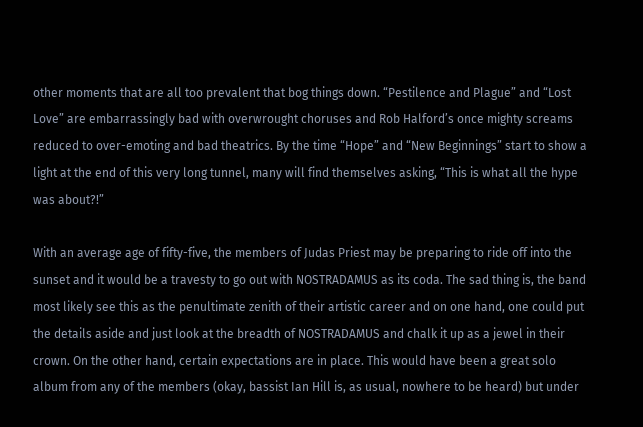other moments that are all too prevalent that bog things down. “Pestilence and Plague” and “Lost Love” are embarrassingly bad with overwrought choruses and Rob Halford’s once mighty screams reduced to over-emoting and bad theatrics. By the time “Hope” and “New Beginnings” start to show a light at the end of this very long tunnel, many will find themselves asking, “This is what all the hype was about?!”

With an average age of fifty-five, the members of Judas Priest may be preparing to ride off into the sunset and it would be a travesty to go out with NOSTRADAMUS as its coda. The sad thing is, the band most likely see this as the penultimate zenith of their artistic career and on one hand, one could put the details aside and just look at the breadth of NOSTRADAMUS and chalk it up as a jewel in their crown. On the other hand, certain expectations are in place. This would have been a great solo album from any of the members (okay, bassist Ian Hill is, as usual, nowhere to be heard) but under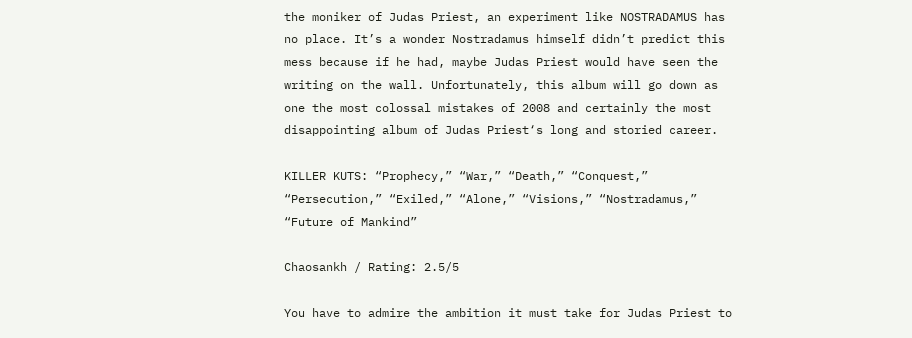the moniker of Judas Priest, an experiment like NOSTRADAMUS has no place. It’s a wonder Nostradamus himself didn’t predict this mess because if he had, maybe Judas Priest would have seen the writing on the wall. Unfortunately, this album will go down as one the most colossal mistakes of 2008 and certainly the most disappointing album of Judas Priest‘s long and storied career.

KILLER KUTS: “Prophecy,” “War,” “Death,” “Conquest,” “Persecution,” “Exiled,” “Alone,” “Visions,” “Nostradamus,” “Future of Mankind”

Chaosankh / Rating: 2.5/5

You have to admire the ambition it must take for Judas Priest to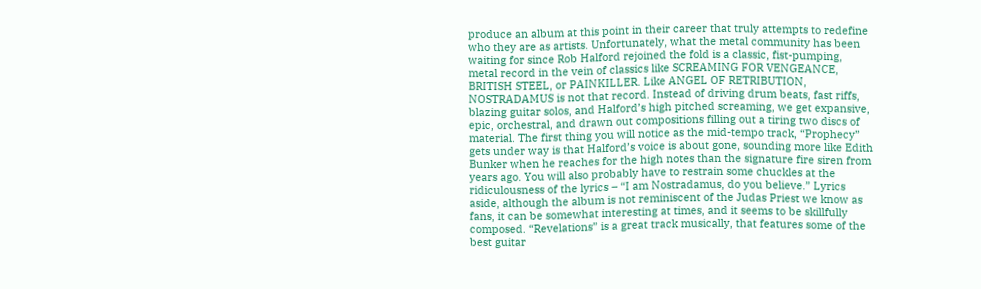produce an album at this point in their career that truly attempts to redefine who they are as artists. Unfortunately, what the metal community has been waiting for since Rob Halford rejoined the fold is a classic, fist-pumping, metal record in the vein of classics like SCREAMING FOR VENGEANCE, BRITISH STEEL, or PAINKILLER. Like ANGEL OF RETRIBUTION, NOSTRADAMUS is not that record. Instead of driving drum beats, fast riffs, blazing guitar solos, and Halford’s high pitched screaming, we get expansive, epic, orchestral, and drawn out compositions filling out a tiring two discs of material. The first thing you will notice as the mid-tempo track, “Prophecy” gets under way is that Halford’s voice is about gone, sounding more like Edith Bunker when he reaches for the high notes than the signature fire siren from years ago. You will also probably have to restrain some chuckles at the ridiculousness of the lyrics – “I am Nostradamus, do you believe.” Lyrics aside, although the album is not reminiscent of the Judas Priest we know as fans, it can be somewhat interesting at times, and it seems to be skillfully composed. “Revelations” is a great track musically, that features some of the best guitar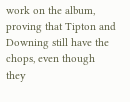work on the album, proving that Tipton and Downing still have the chops, even though they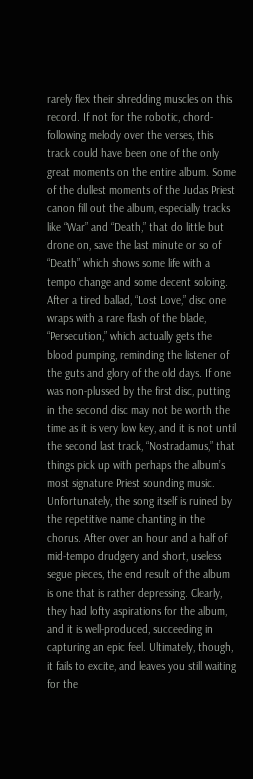rarely flex their shredding muscles on this record. If not for the robotic, chord-following melody over the verses, this track could have been one of the only great moments on the entire album. Some of the dullest moments of the Judas Priest canon fill out the album, especially tracks like “War” and “Death,” that do little but drone on, save the last minute or so of “Death” which shows some life with a tempo change and some decent soloing. After a tired ballad, “Lost Love,” disc one wraps with a rare flash of the blade, “Persecution,” which actually gets the blood pumping, reminding the listener of the guts and glory of the old days. If one was non-plussed by the first disc, putting in the second disc may not be worth the time as it is very low key, and it is not until the second last track, “Nostradamus,” that things pick up with perhaps the album’s most signature Priest sounding music. Unfortunately, the song itself is ruined by the repetitive name chanting in the chorus. After over an hour and a half of mid-tempo drudgery and short, useless segue pieces, the end result of the album is one that is rather depressing. Clearly, they had lofty aspirations for the album, and it is well-produced, succeeding in capturing an epic feel. Ultimately, though, it fails to excite, and leaves you still waiting for the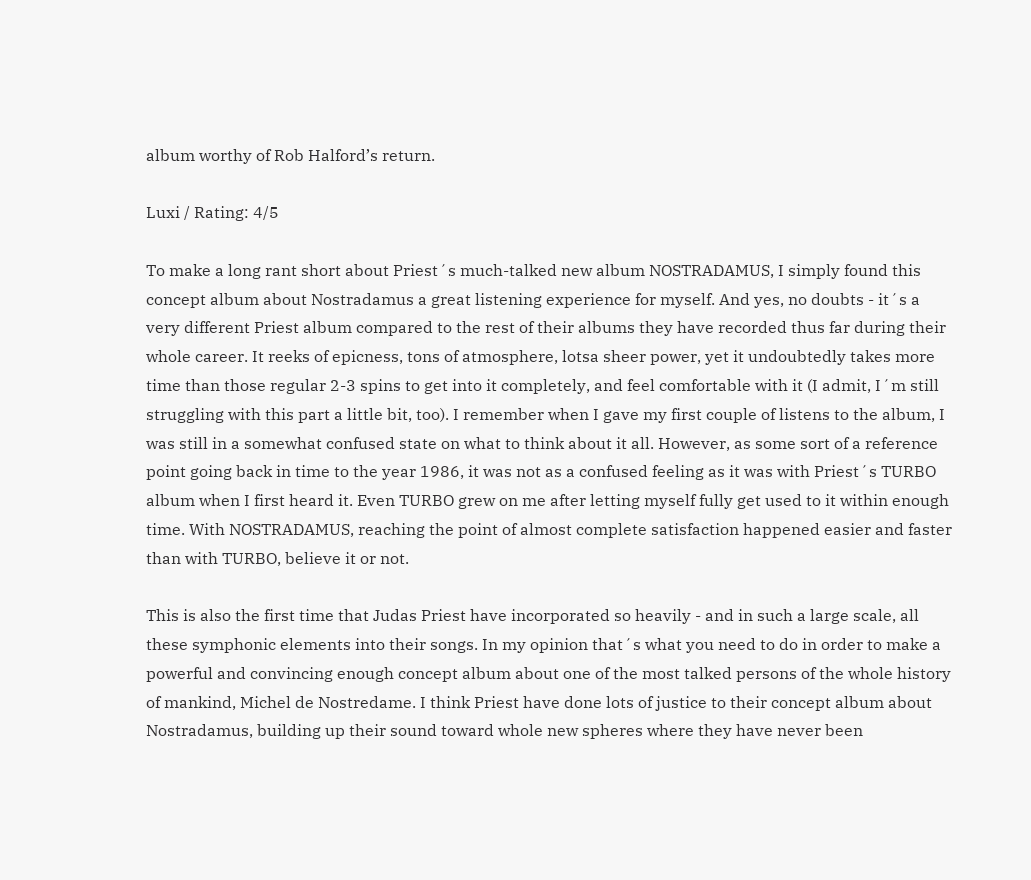album worthy of Rob Halford’s return.

Luxi / Rating: 4/5

To make a long rant short about Priest´s much-talked new album NOSTRADAMUS, I simply found this concept album about Nostradamus a great listening experience for myself. And yes, no doubts - it´s a very different Priest album compared to the rest of their albums they have recorded thus far during their whole career. It reeks of epicness, tons of atmosphere, lotsa sheer power, yet it undoubtedly takes more time than those regular 2-3 spins to get into it completely, and feel comfortable with it (I admit, I´m still struggling with this part a little bit, too). I remember when I gave my first couple of listens to the album, I was still in a somewhat confused state on what to think about it all. However, as some sort of a reference point going back in time to the year 1986, it was not as a confused feeling as it was with Priest´s TURBO album when I first heard it. Even TURBO grew on me after letting myself fully get used to it within enough time. With NOSTRADAMUS, reaching the point of almost complete satisfaction happened easier and faster than with TURBO, believe it or not.

This is also the first time that Judas Priest have incorporated so heavily - and in such a large scale, all these symphonic elements into their songs. In my opinion that´s what you need to do in order to make a powerful and convincing enough concept album about one of the most talked persons of the whole history of mankind, Michel de Nostredame. I think Priest have done lots of justice to their concept album about Nostradamus, building up their sound toward whole new spheres where they have never been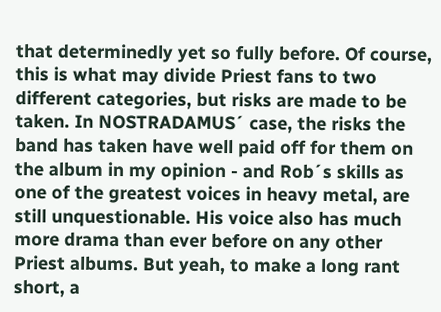that determinedly yet so fully before. Of course, this is what may divide Priest fans to two different categories, but risks are made to be taken. In NOSTRADAMUS´ case, the risks the band has taken have well paid off for them on the album in my opinion - and Rob´s skills as one of the greatest voices in heavy metal, are still unquestionable. His voice also has much more drama than ever before on any other Priest albums. But yeah, to make a long rant short, a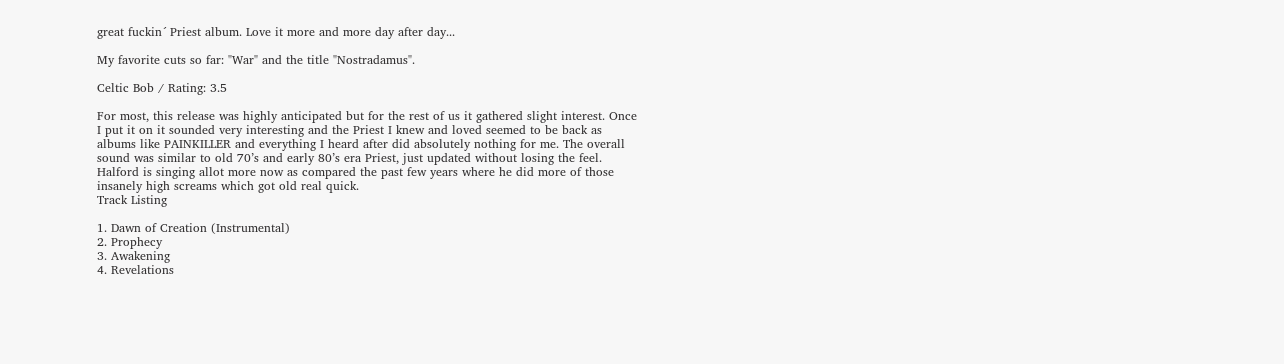great fuckin´ Priest album. Love it more and more day after day...

My favorite cuts so far: "War" and the title "Nostradamus".

Celtic Bob / Rating: 3.5

For most, this release was highly anticipated but for the rest of us it gathered slight interest. Once I put it on it sounded very interesting and the Priest I knew and loved seemed to be back as albums like PAINKILLER and everything I heard after did absolutely nothing for me. The overall sound was similar to old 70’s and early 80’s era Priest, just updated without losing the feel. Halford is singing allot more now as compared the past few years where he did more of those insanely high screams which got old real quick.
Track Listing

1. Dawn of Creation (Instrumental)
2. Prophecy
3. Awakening
4. Revelations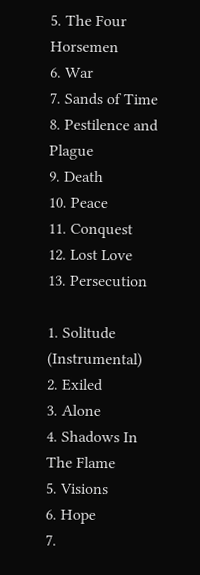5. The Four Horsemen
6. War
7. Sands of Time
8. Pestilence and Plague
9. Death
10. Peace
11. Conquest
12. Lost Love
13. Persecution

1. Solitude (Instrumental)
2. Exiled
3. Alone
4. Shadows In The Flame
5. Visions
6. Hope
7.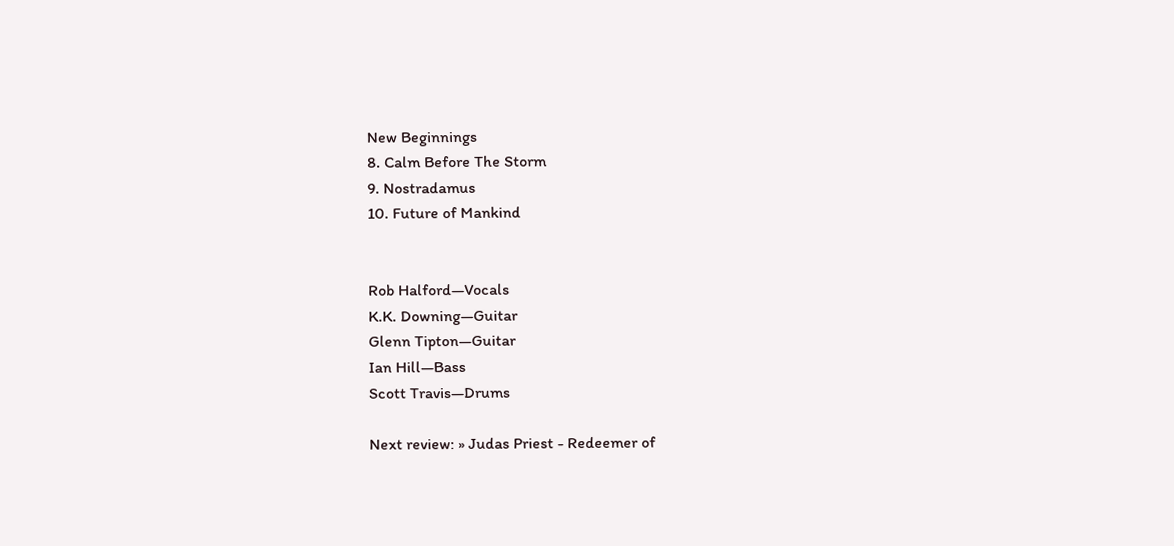New Beginnings
8. Calm Before The Storm
9. Nostradamus
10. Future of Mankind


Rob Halford—Vocals
K.K. Downing—Guitar
Glenn Tipton—Guitar
Ian Hill—Bass
Scott Travis—Drums

Next review: » Judas Priest - Redeemer of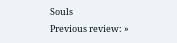Souls
Previous review: »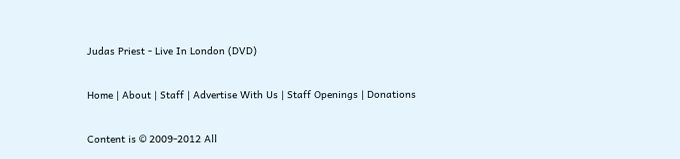Judas Priest - Live In London (DVD)

Home | About | Staff | Advertise With Us | Staff Openings | Donations

Content is © 2009-2012 All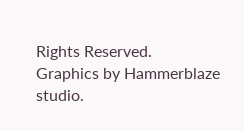Rights Reserved.
Graphics by Hammerblaze studio.